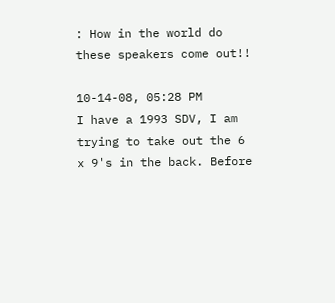: How in the world do these speakers come out!!

10-14-08, 05:28 PM
I have a 1993 SDV, I am trying to take out the 6 x 9's in the back. Before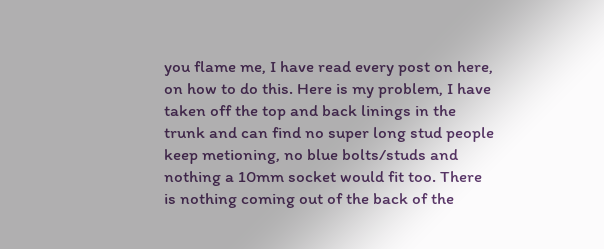you flame me, I have read every post on here, on how to do this. Here is my problem, I have taken off the top and back linings in the trunk and can find no super long stud people keep metioning, no blue bolts/studs and nothing a 10mm socket would fit too. There is nothing coming out of the back of the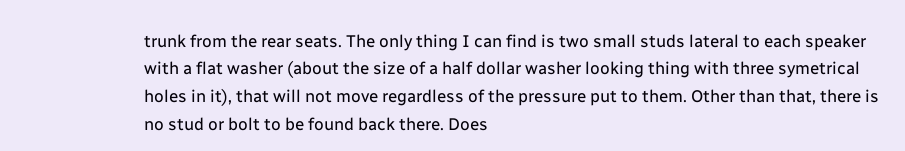trunk from the rear seats. The only thing I can find is two small studs lateral to each speaker with a flat washer (about the size of a half dollar washer looking thing with three symetrical holes in it), that will not move regardless of the pressure put to them. Other than that, there is no stud or bolt to be found back there. Does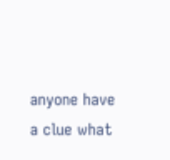anyone have a clue what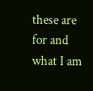these are for and what I am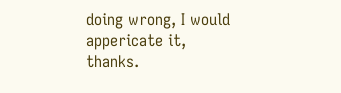doing wrong, I would appericate it, thanks.